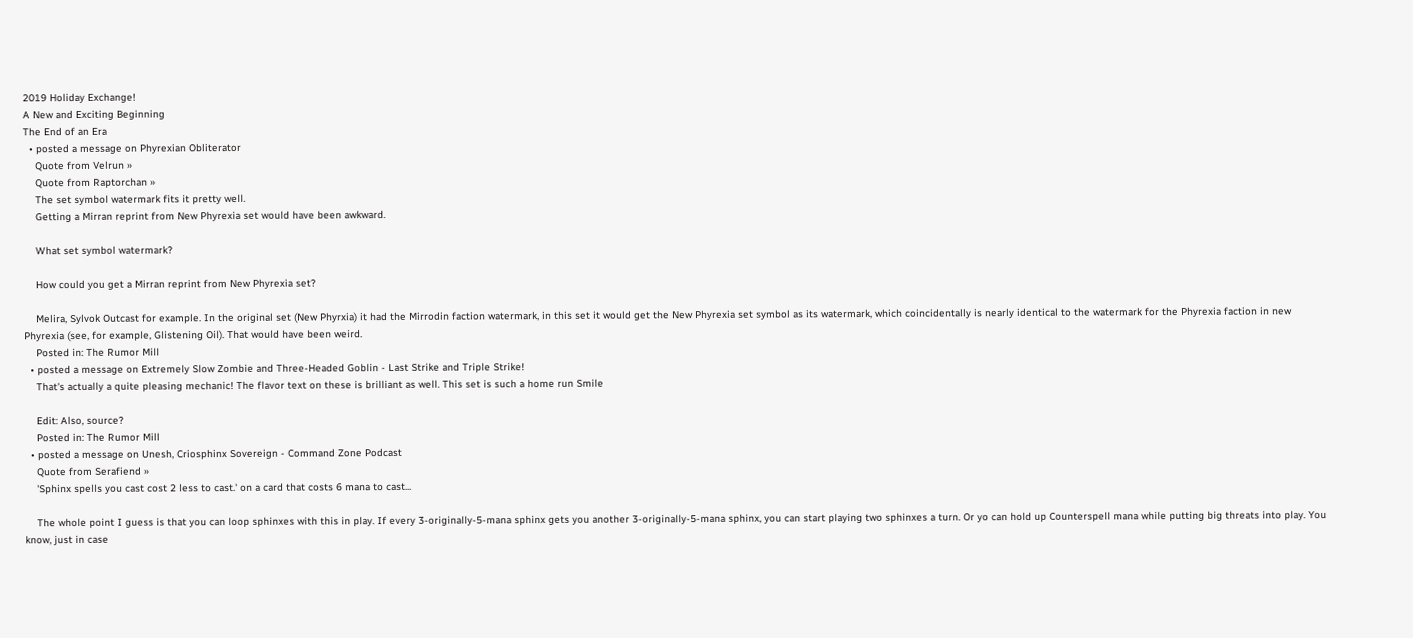2019 Holiday Exchange!
A New and Exciting Beginning
The End of an Era
  • posted a message on Phyrexian Obliterator
    Quote from Velrun »
    Quote from Raptorchan »
    The set symbol watermark fits it pretty well.
    Getting a Mirran reprint from New Phyrexia set would have been awkward.

    What set symbol watermark?

    How could you get a Mirran reprint from New Phyrexia set?

    Melira, Sylvok Outcast for example. In the original set (New Phyrxia) it had the Mirrodin faction watermark, in this set it would get the New Phyrexia set symbol as its watermark, which coincidentally is nearly identical to the watermark for the Phyrexia faction in new Phyrexia (see, for example, Glistening Oil). That would have been weird.
    Posted in: The Rumor Mill
  • posted a message on Extremely Slow Zombie and Three-Headed Goblin - Last Strike and Triple Strike!
    That's actually a quite pleasing mechanic! The flavor text on these is brilliant as well. This set is such a home run Smile

    Edit: Also, source?
    Posted in: The Rumor Mill
  • posted a message on Unesh, Criosphinx Sovereign - Command Zone Podcast
    Quote from Serafiend »
    'Sphinx spells you cast cost 2 less to cast.' on a card that costs 6 mana to cast...

    The whole point I guess is that you can loop sphinxes with this in play. If every 3-originally-5-mana sphinx gets you another 3-originally-5-mana sphinx, you can start playing two sphinxes a turn. Or yo can hold up Counterspell mana while putting big threats into play. You know, just in case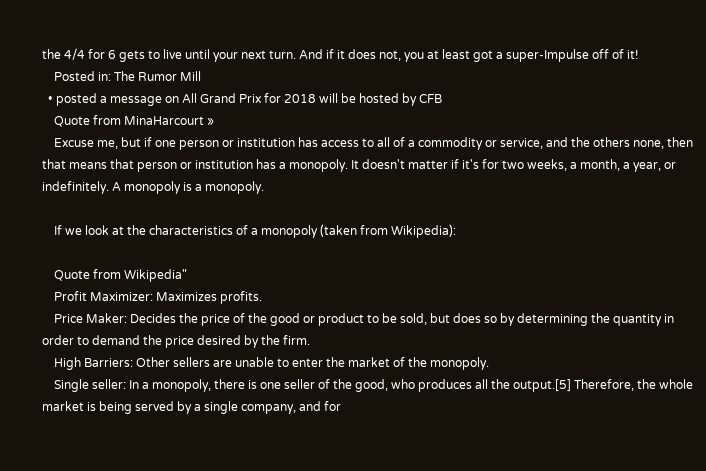the 4/4 for 6 gets to live until your next turn. And if it does not, you at least got a super-Impulse off of it!
    Posted in: The Rumor Mill
  • posted a message on All Grand Prix for 2018 will be hosted by CFB
    Quote from MinaHarcourt »
    Excuse me, but if one person or institution has access to all of a commodity or service, and the others none, then that means that person or institution has a monopoly. It doesn't matter if it's for two weeks, a month, a year, or indefinitely. A monopoly is a monopoly.

    If we look at the characteristics of a monopoly (taken from Wikipedia):

    Quote from Wikipedia"
    Profit Maximizer: Maximizes profits.
    Price Maker: Decides the price of the good or product to be sold, but does so by determining the quantity in order to demand the price desired by the firm.
    High Barriers: Other sellers are unable to enter the market of the monopoly.
    Single seller: In a monopoly, there is one seller of the good, who produces all the output.[5] Therefore, the whole market is being served by a single company, and for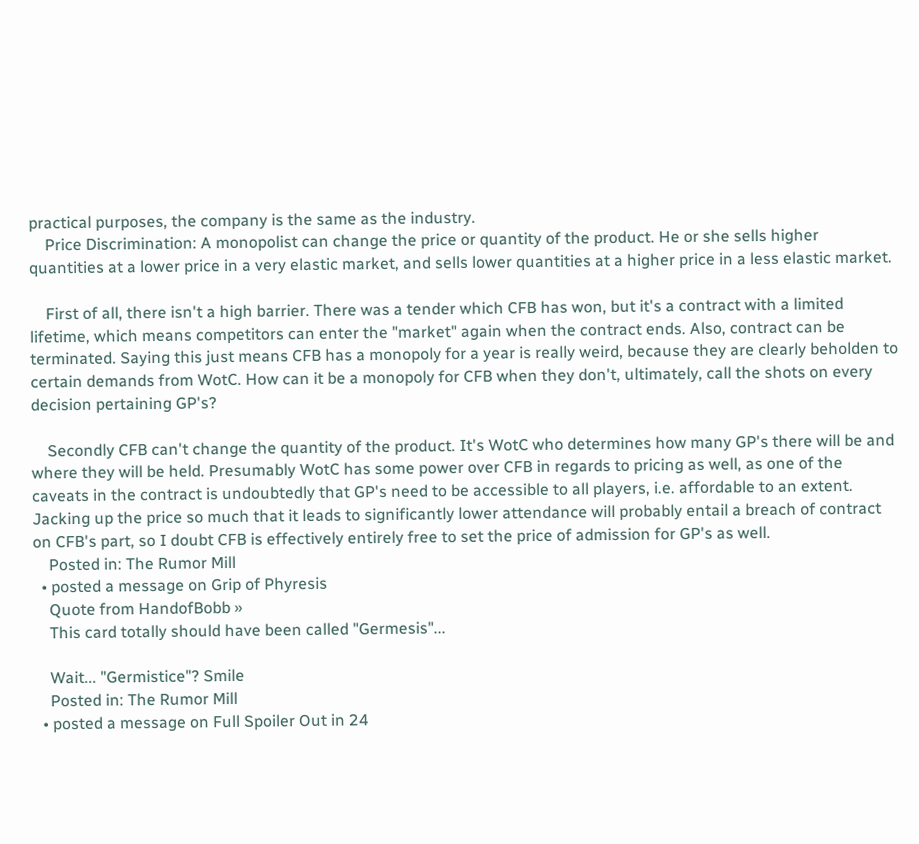practical purposes, the company is the same as the industry.
    Price Discrimination: A monopolist can change the price or quantity of the product. He or she sells higher quantities at a lower price in a very elastic market, and sells lower quantities at a higher price in a less elastic market.

    First of all, there isn't a high barrier. There was a tender which CFB has won, but it's a contract with a limited lifetime, which means competitors can enter the "market" again when the contract ends. Also, contract can be terminated. Saying this just means CFB has a monopoly for a year is really weird, because they are clearly beholden to certain demands from WotC. How can it be a monopoly for CFB when they don't, ultimately, call the shots on every decision pertaining GP's?

    Secondly CFB can't change the quantity of the product. It's WotC who determines how many GP's there will be and where they will be held. Presumably WotC has some power over CFB in regards to pricing as well, as one of the caveats in the contract is undoubtedly that GP's need to be accessible to all players, i.e. affordable to an extent. Jacking up the price so much that it leads to significantly lower attendance will probably entail a breach of contract on CFB's part, so I doubt CFB is effectively entirely free to set the price of admission for GP's as well.
    Posted in: The Rumor Mill
  • posted a message on Grip of Phyresis
    Quote from HandofBobb »
    This card totally should have been called "Germesis"...

    Wait... "Germistice"? Smile
    Posted in: The Rumor Mill
  • posted a message on Full Spoiler Out in 24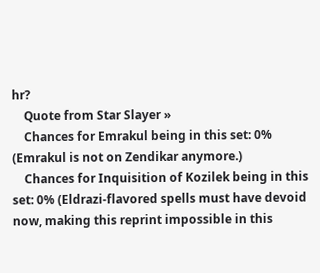hr?
    Quote from Star Slayer »
    Chances for Emrakul being in this set: 0% (Emrakul is not on Zendikar anymore.)
    Chances for Inquisition of Kozilek being in this set: 0% (Eldrazi-flavored spells must have devoid now, making this reprint impossible in this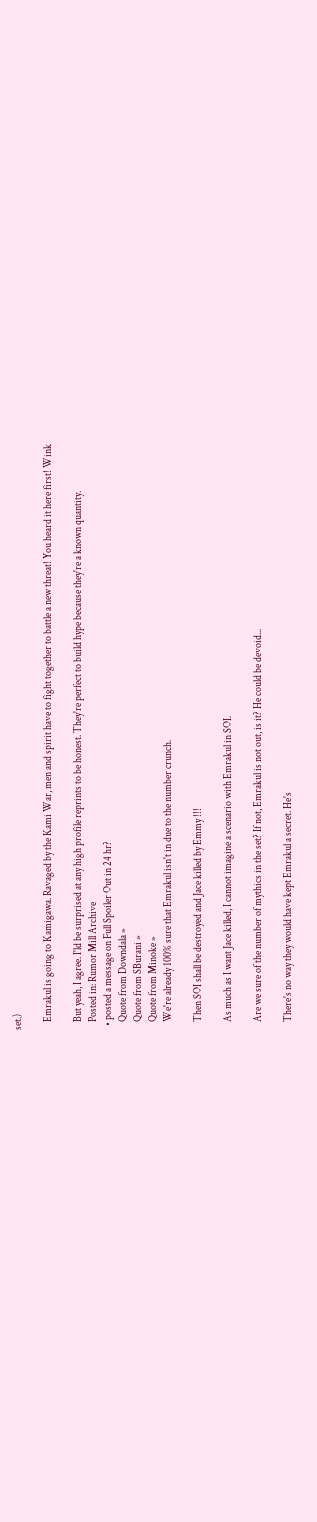set.)

    Emrakul is going to Kamigawa. Ravaged by the Kami War, men and spirit have to fight together to battle a new threat! You heard it here first! Wink

    But yeah, I agree. I'ld be surprised at any high profile reprints to be honest. They're perfect to build hype because they're a known quantity.
    Posted in: Rumor Mill Archive
  • posted a message on Full Spoiler Out in 24 hr?
    Quote from Downdala »
    Quote from SBurani »
    Quote from Minoke »
    We're already 100% sure that Emrakul isn't in due to the number crunch.

    Then SOI shall be destroyed and Jace killed by Emmy !!!

    As much as I want Jace killed, I cannot imagine a scenario with Emrakul in SOI.

    Are we sure of the number of mythics in the set? If not, Emrakul is not out, is it? He could be devoid...

    There's no way they would have kept Emrakul a secret. He's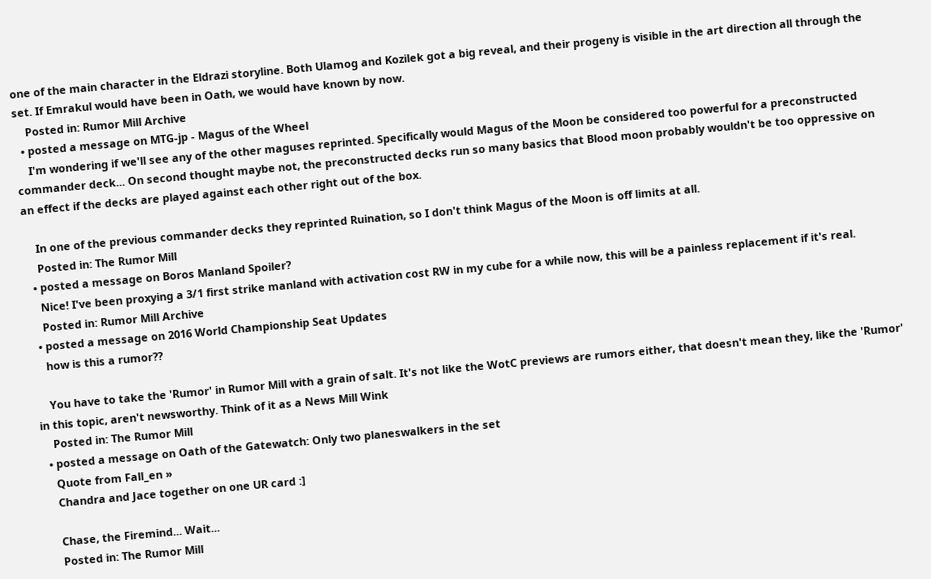one of the main character in the Eldrazi storyline. Both Ulamog and Kozilek got a big reveal, and their progeny is visible in the art direction all through the set. If Emrakul would have been in Oath, we would have known by now.
    Posted in: Rumor Mill Archive
  • posted a message on MTG-jp - Magus of the Wheel
    I'm wondering if we'll see any of the other maguses reprinted. Specifically would Magus of the Moon be considered too powerful for a preconstructed commander deck... On second thought maybe not, the preconstructed decks run so many basics that Blood moon probably wouldn't be too oppressive on an effect if the decks are played against each other right out of the box.

    In one of the previous commander decks they reprinted Ruination, so I don't think Magus of the Moon is off limits at all.
    Posted in: The Rumor Mill
  • posted a message on Boros Manland Spoiler?
    Nice! I've been proxying a 3/1 first strike manland with activation cost RW in my cube for a while now, this will be a painless replacement if it's real.
    Posted in: Rumor Mill Archive
  • posted a message on 2016 World Championship Seat Updates
    how is this a rumor??

    You have to take the 'Rumor' in Rumor Mill with a grain of salt. It's not like the WotC previews are rumors either, that doesn't mean they, like the 'Rumor' in this topic, aren't newsworthy. Think of it as a News Mill Wink
    Posted in: The Rumor Mill
  • posted a message on Oath of the Gatewatch: Only two planeswalkers in the set
    Quote from Fall_en »
    Chandra and Jace together on one UR card :]

    Chase, the Firemind... Wait...
    Posted in: The Rumor Mill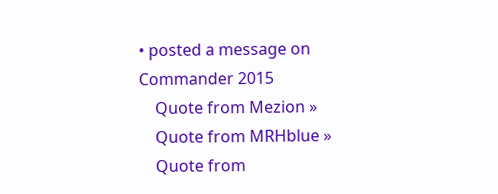• posted a message on Commander 2015
    Quote from Mezion »
    Quote from MRHblue »
    Quote from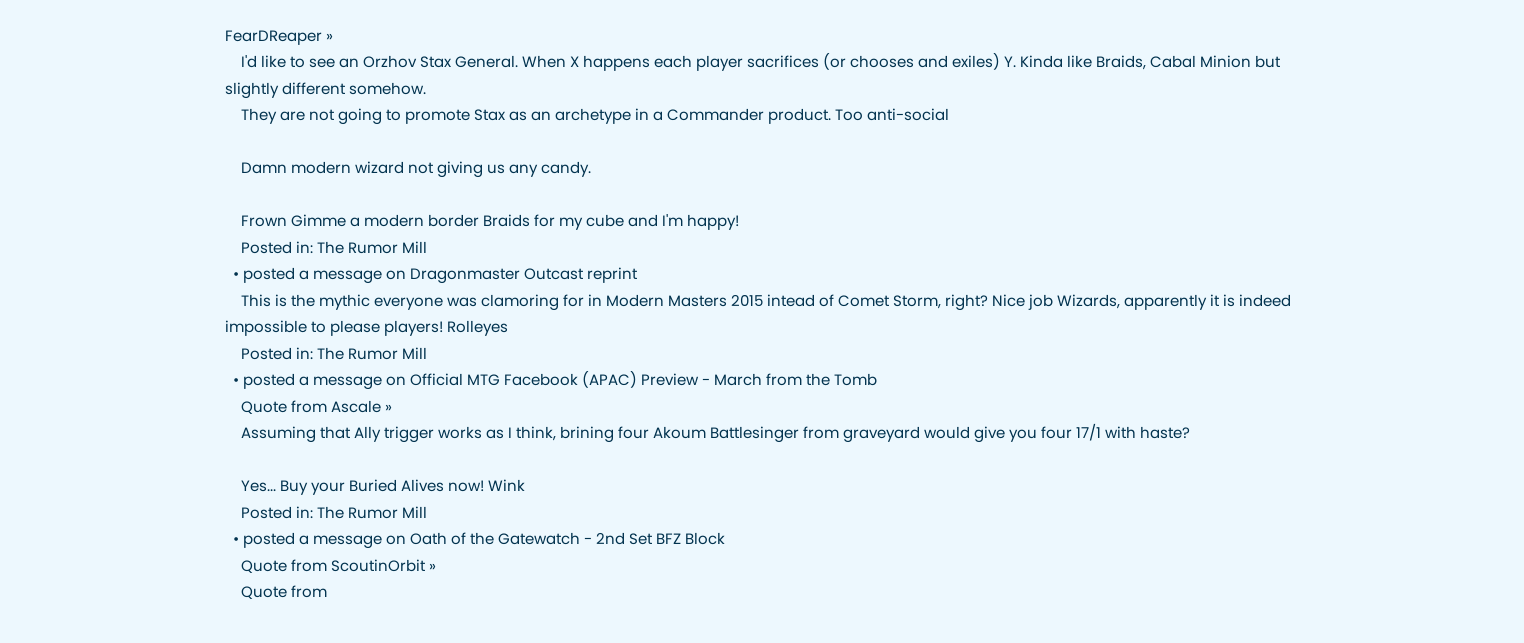FearDReaper »
    I'd like to see an Orzhov Stax General. When X happens each player sacrifices (or chooses and exiles) Y. Kinda like Braids, Cabal Minion but slightly different somehow.
    They are not going to promote Stax as an archetype in a Commander product. Too anti-social

    Damn modern wizard not giving us any candy.

    Frown Gimme a modern border Braids for my cube and I'm happy!
    Posted in: The Rumor Mill
  • posted a message on Dragonmaster Outcast reprint
    This is the mythic everyone was clamoring for in Modern Masters 2015 intead of Comet Storm, right? Nice job Wizards, apparently it is indeed impossible to please players! Rolleyes
    Posted in: The Rumor Mill
  • posted a message on Official MTG Facebook (APAC) Preview - March from the Tomb
    Quote from Ascale »
    Assuming that Ally trigger works as I think, brining four Akoum Battlesinger from graveyard would give you four 17/1 with haste?

    Yes... Buy your Buried Alives now! Wink
    Posted in: The Rumor Mill
  • posted a message on Oath of the Gatewatch - 2nd Set BFZ Block
    Quote from ScoutinOrbit »
    Quote from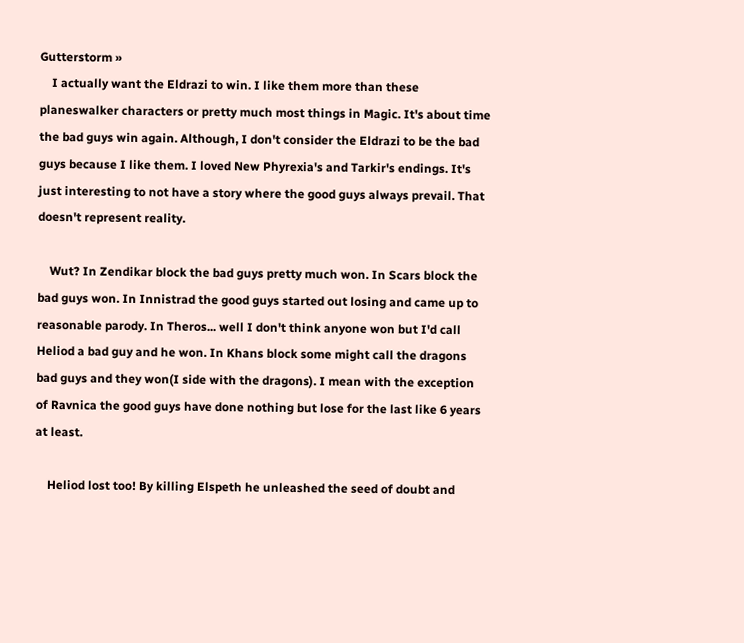Gutterstorm »
    I actually want the Eldrazi to win. I like them more than these planeswalker characters or pretty much most things in Magic. It's about time the bad guys win again. Although, I don't consider the Eldrazi to be the bad guys because I like them. I loved New Phyrexia's and Tarkir's endings. It's just interesting to not have a story where the good guys always prevail. That doesn't represent reality.

    Wut? In Zendikar block the bad guys pretty much won. In Scars block the bad guys won. In Innistrad the good guys started out losing and came up to reasonable parody. In Theros... well I don't think anyone won but I'd call Heliod a bad guy and he won. In Khans block some might call the dragons bad guys and they won(I side with the dragons). I mean with the exception of Ravnica the good guys have done nothing but lose for the last like 6 years at least.

    Heliod lost too! By killing Elspeth he unleashed the seed of doubt and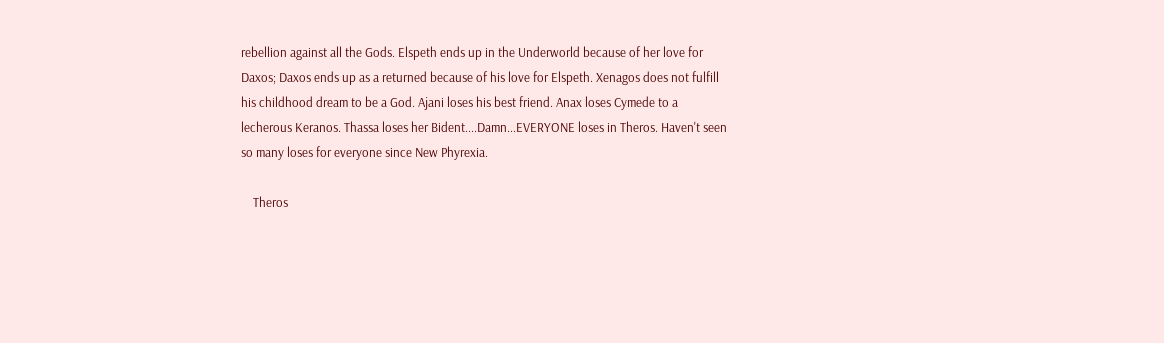rebellion against all the Gods. Elspeth ends up in the Underworld because of her love for Daxos; Daxos ends up as a returned because of his love for Elspeth. Xenagos does not fulfill his childhood dream to be a God. Ajani loses his best friend. Anax loses Cymede to a lecherous Keranos. Thassa loses her Bident....Damn...EVERYONE loses in Theros. Haven't seen so many loses for everyone since New Phyrexia.

    Theros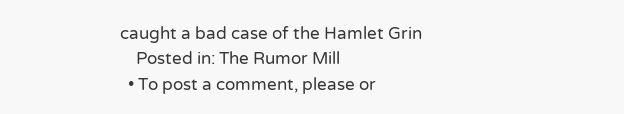caught a bad case of the Hamlet Grin
    Posted in: The Rumor Mill
  • To post a comment, please or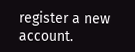register a new account.